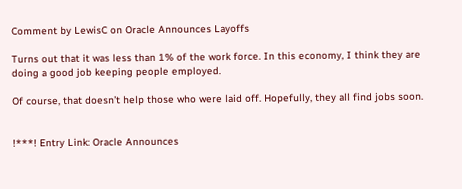Comment by LewisC on Oracle Announces Layoffs

Turns out that it was less than 1% of the work force. In this economy, I think they are doing a good job keeping people employed.

Of course, that doesn’t help those who were laid off. Hopefully, they all find jobs soon.


!***! Entry Link: Oracle Announces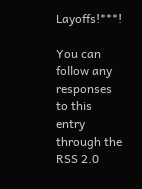Layoffs!***!

You can follow any responses to this entry through the RSS 2.0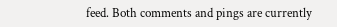feed. Both comments and pings are currently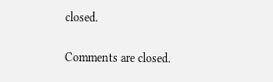closed.

Comments are closed.